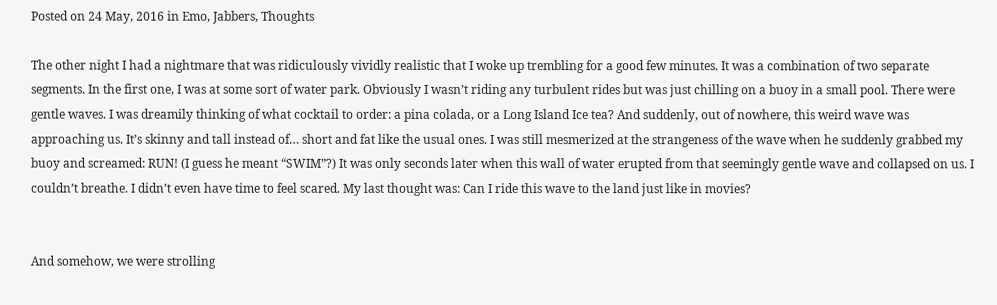Posted on 24 May, 2016 in Emo, Jabbers, Thoughts

The other night I had a nightmare that was ridiculously vividly realistic that I woke up trembling for a good few minutes. It was a combination of two separate segments. In the first one, I was at some sort of water park. Obviously I wasn’t riding any turbulent rides but was just chilling on a buoy in a small pool. There were gentle waves. I was dreamily thinking of what cocktail to order: a pina colada, or a Long Island Ice tea? And suddenly, out of nowhere, this weird wave was approaching us. It’s skinny and tall instead of… short and fat like the usual ones. I was still mesmerized at the strangeness of the wave when he suddenly grabbed my buoy and screamed: RUN! (I guess he meant “SWIM”?) It was only seconds later when this wall of water erupted from that seemingly gentle wave and collapsed on us. I couldn’t breathe. I didn’t even have time to feel scared. My last thought was: Can I ride this wave to the land just like in movies?


And somehow, we were strolling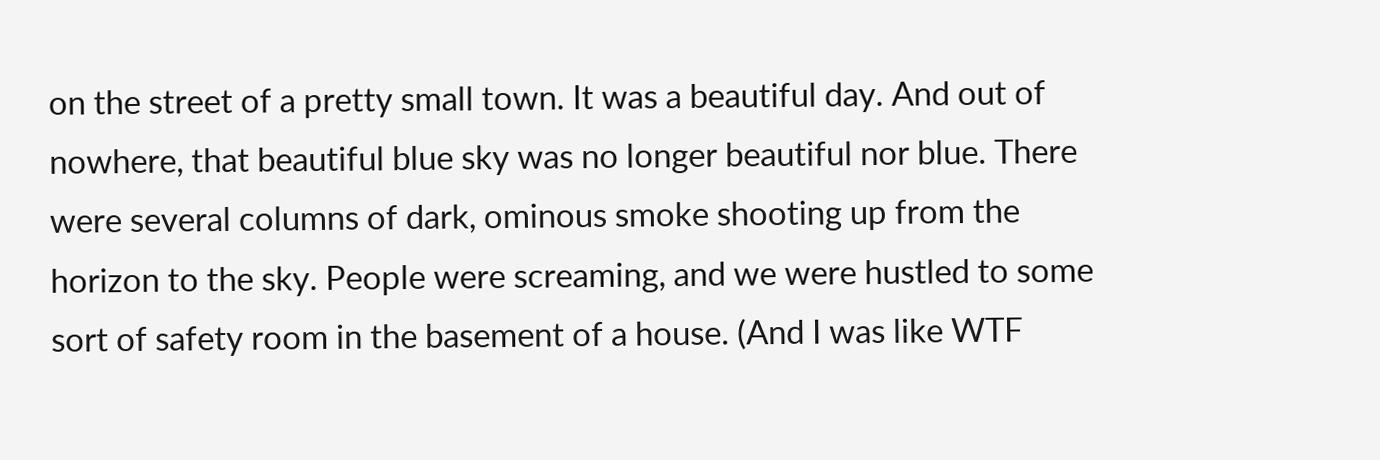on the street of a pretty small town. It was a beautiful day. And out of nowhere, that beautiful blue sky was no longer beautiful nor blue. There were several columns of dark, ominous smoke shooting up from the horizon to the sky. People were screaming, and we were hustled to some sort of safety room in the basement of a house. (And I was like WTF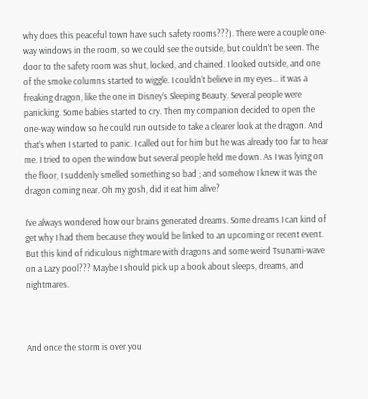why does this peaceful town have such safety rooms???). There were a couple one-way windows in the room, so we could see the outside, but couldn’t be seen. The door to the safety room was shut, locked, and chained. I looked outside, and one of the smoke columns started to wiggle. I couldn’t believe in my eyes… it was a freaking dragon, like the one in Disney’s Sleeping Beauty. Several people were panicking. Some babies started to cry. Then my companion decided to open the one-way window so he could run outside to take a clearer look at the dragon. And that’s when I started to panic. I called out for him but he was already too far to hear me. I tried to open the window but several people held me down. As I was lying on the floor, I suddenly smelled something so bad ; and somehow I knew it was the dragon coming near. Oh my gosh, did it eat him alive?

I’ve always wondered how our brains generated dreams. Some dreams I can kind of get why I had them because they would be linked to an upcoming or recent event. But this kind of ridiculous nightmare with dragons and some weird Tsunami-wave on a Lazy pool??? Maybe I should pick up a book about sleeps, dreams, and nightmares.



And once the storm is over you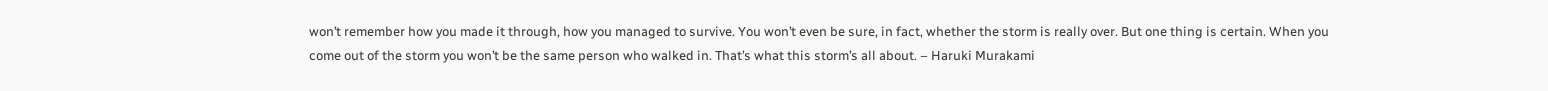won’t remember how you made it through, how you managed to survive. You won’t even be sure, in fact, whether the storm is really over. But one thing is certain. When you come out of the storm you won’t be the same person who walked in. That’s what this storm’s all about. – Haruki Murakami